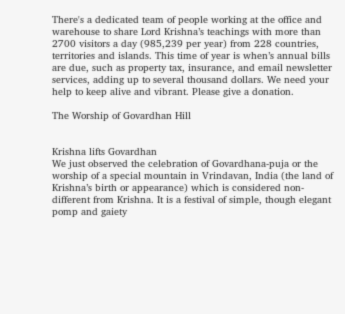There's a dedicated team of people working at the office and warehouse to share Lord Krishna’s teachings with more than 2700 visitors a day (985,239 per year) from 228 countries, territories and islands. This time of year is when’s annual bills are due, such as property tax, insurance, and email newsletter services, adding up to several thousand dollars. We need your help to keep alive and vibrant. Please give a donation.

The Worship of Govardhan Hill


Krishna lifts Govardhan
We just observed the celebration of Govardhana-puja or the worship of a special mountain in Vrindavan, India (the land of Krishna’s birth or appearance) which is considered non-different from Krishna. It is a festival of simple, though elegant pomp and gaiety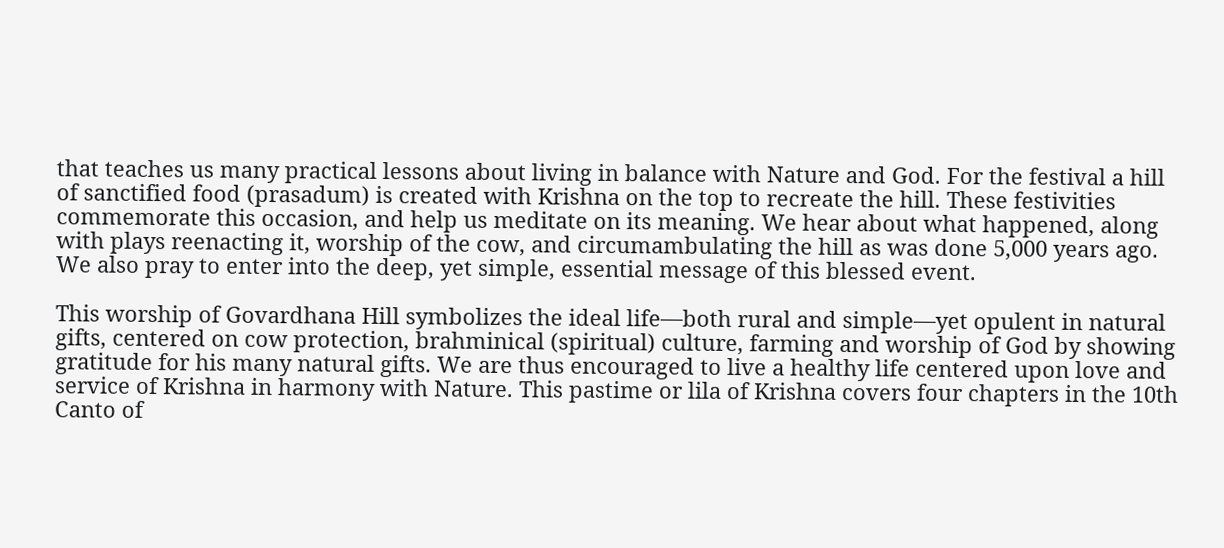that teaches us many practical lessons about living in balance with Nature and God. For the festival a hill of sanctified food (prasadum) is created with Krishna on the top to recreate the hill. These festivities commemorate this occasion, and help us meditate on its meaning. We hear about what happened, along with plays reenacting it, worship of the cow, and circumambulating the hill as was done 5,000 years ago. We also pray to enter into the deep, yet simple, essential message of this blessed event.

This worship of Govardhana Hill symbolizes the ideal life—both rural and simple—yet opulent in natural gifts, centered on cow protection, brahminical (spiritual) culture, farming and worship of God by showing gratitude for his many natural gifts. We are thus encouraged to live a healthy life centered upon love and service of Krishna in harmony with Nature. This pastime or lila of Krishna covers four chapters in the 10th Canto of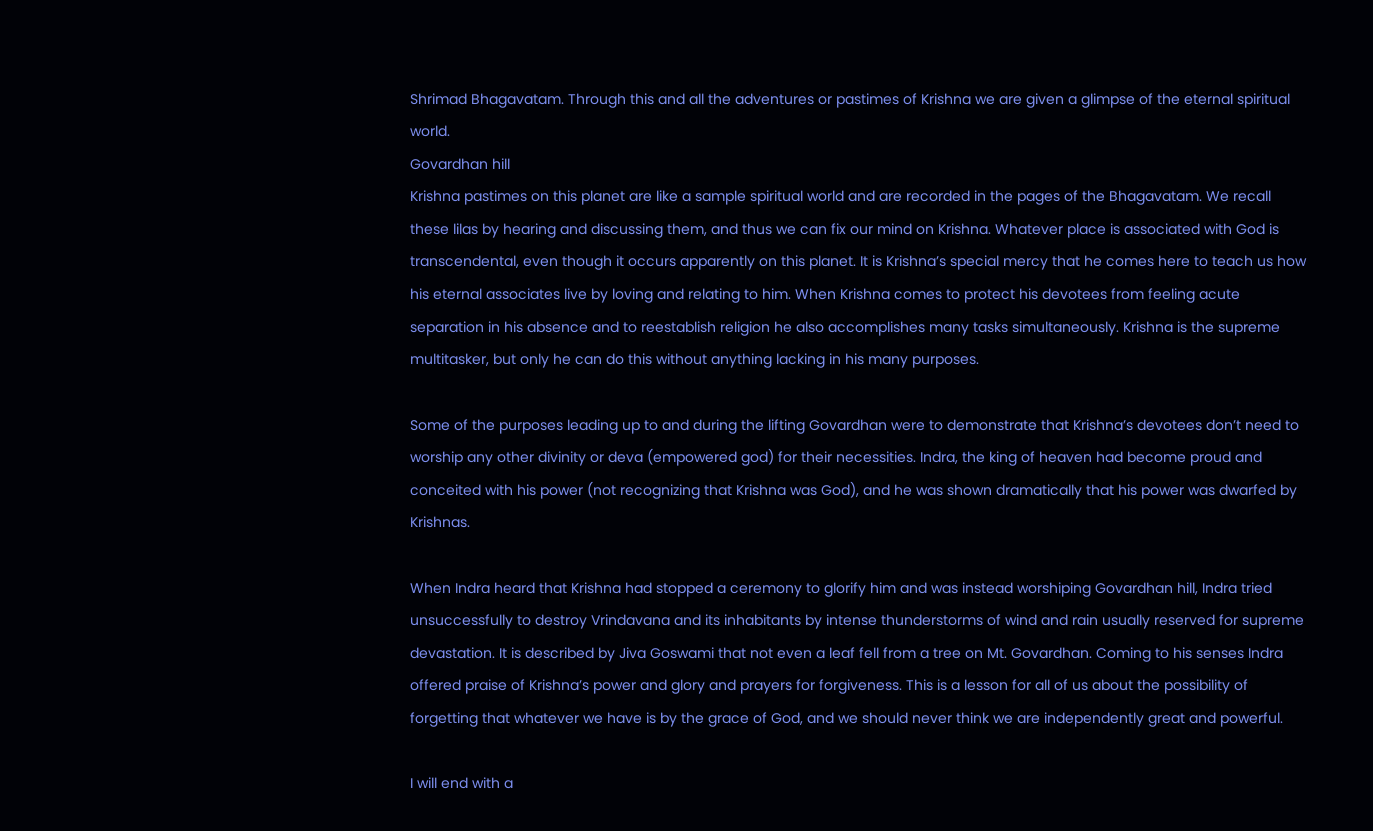Shrimad Bhagavatam. Through this and all the adventures or pastimes of Krishna we are given a glimpse of the eternal spiritual world.
Govardhan hill
Krishna pastimes on this planet are like a sample spiritual world and are recorded in the pages of the Bhagavatam. We recall these lilas by hearing and discussing them, and thus we can fix our mind on Krishna. Whatever place is associated with God is transcendental, even though it occurs apparently on this planet. It is Krishna’s special mercy that he comes here to teach us how his eternal associates live by loving and relating to him. When Krishna comes to protect his devotees from feeling acute separation in his absence and to reestablish religion he also accomplishes many tasks simultaneously. Krishna is the supreme multitasker, but only he can do this without anything lacking in his many purposes.

Some of the purposes leading up to and during the lifting Govardhan were to demonstrate that Krishna’s devotees don’t need to worship any other divinity or deva (empowered god) for their necessities. Indra, the king of heaven had become proud and conceited with his power (not recognizing that Krishna was God), and he was shown dramatically that his power was dwarfed by Krishnas.

When Indra heard that Krishna had stopped a ceremony to glorify him and was instead worshiping Govardhan hill, Indra tried unsuccessfully to destroy Vrindavana and its inhabitants by intense thunderstorms of wind and rain usually reserved for supreme devastation. It is described by Jiva Goswami that not even a leaf fell from a tree on Mt. Govardhan. Coming to his senses Indra offered praise of Krishna’s power and glory and prayers for forgiveness. This is a lesson for all of us about the possibility of forgetting that whatever we have is by the grace of God, and we should never think we are independently great and powerful.

I will end with a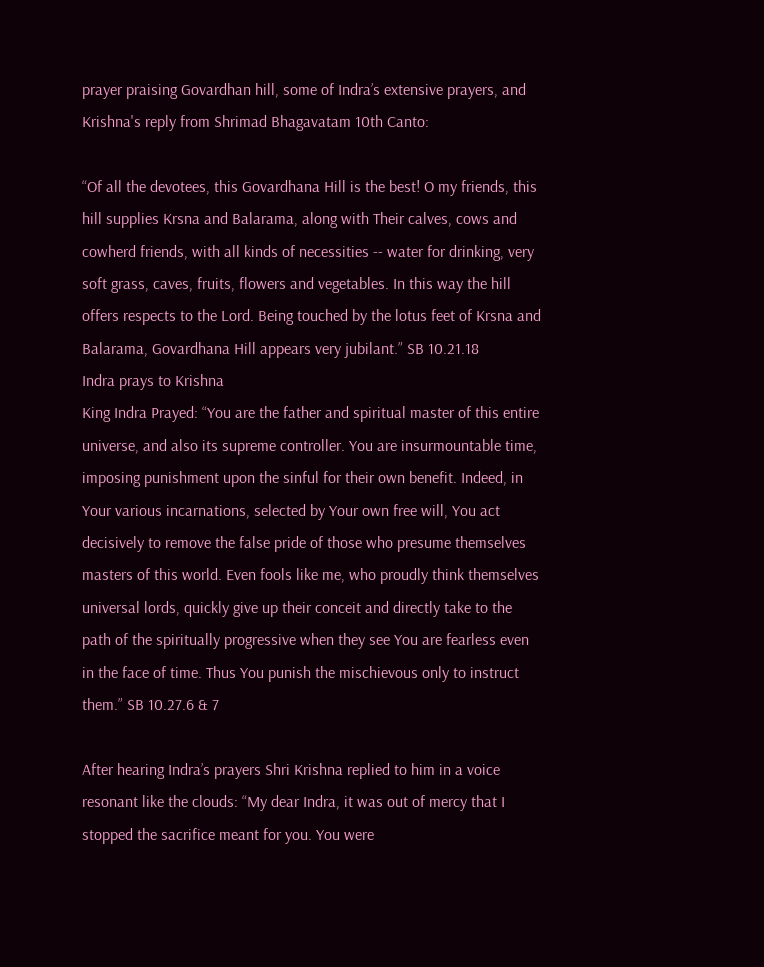prayer praising Govardhan hill, some of Indra’s extensive prayers, and Krishna's reply from Shrimad Bhagavatam 10th Canto:

“Of all the devotees, this Govardhana Hill is the best! O my friends, this hill supplies Krsna and Balarama, along with Their calves, cows and cowherd friends, with all kinds of necessities -- water for drinking, very soft grass, caves, fruits, flowers and vegetables. In this way the hill offers respects to the Lord. Being touched by the lotus feet of Krsna and Balarama, Govardhana Hill appears very jubilant.” SB 10.21.18
Indra prays to Krishna
King Indra Prayed: “You are the father and spiritual master of this entire universe, and also its supreme controller. You are insurmountable time, imposing punishment upon the sinful for their own benefit. Indeed, in Your various incarnations, selected by Your own free will, You act decisively to remove the false pride of those who presume themselves masters of this world. Even fools like me, who proudly think themselves universal lords, quickly give up their conceit and directly take to the path of the spiritually progressive when they see You are fearless even in the face of time. Thus You punish the mischievous only to instruct them.” SB 10.27.6 & 7

After hearing Indra’s prayers Shri Krishna replied to him in a voice resonant like the clouds: “My dear Indra, it was out of mercy that I stopped the sacrifice meant for you. You were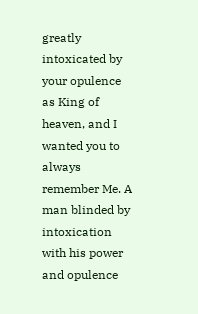greatly intoxicated by your opulence as King of heaven, and I wanted you to always remember Me. A man blinded by intoxication with his power and opulence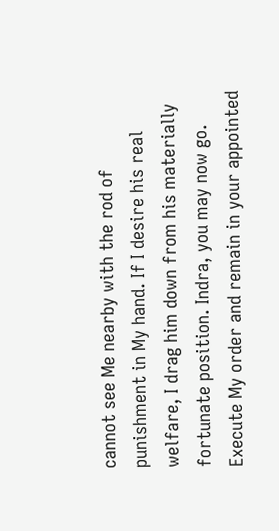cannot see Me nearby with the rod of punishment in My hand. If I desire his real welfare, I drag him down from his materially fortunate position. Indra, you may now go. Execute My order and remain in your appointed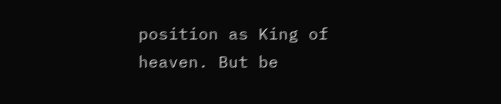position as King of heaven. But be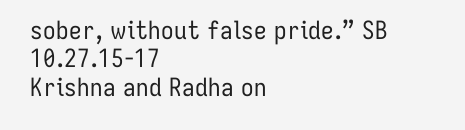sober, without false pride.” SB 10.27.15-17
Krishna and Radha on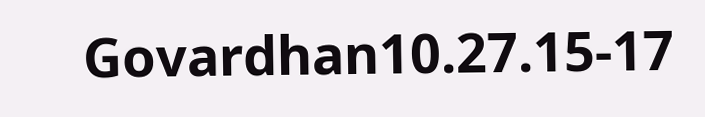Govardhan10.27.15-17